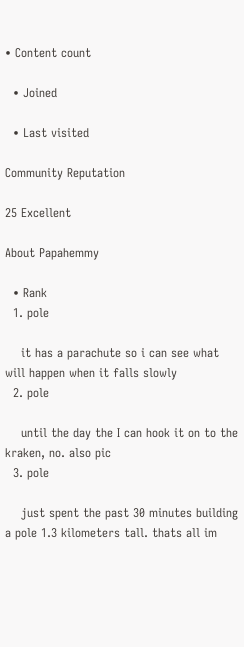• Content count

  • Joined

  • Last visited

Community Reputation

25 Excellent

About Papahemmy

  • Rank
  1. pole

    it has a parachute so i can see what will happen when it falls slowly
  2. pole

    until the day the I can hook it on to the kraken, no. also pic
  3. pole

    just spent the past 30 minutes building a pole 1.3 kilometers tall. thats all im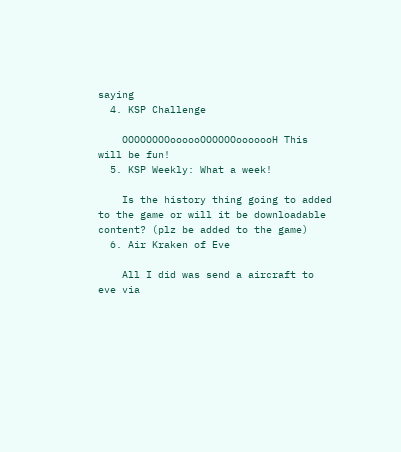saying
  4. KSP Challenge

    OOOOOOOOoooooOOOOOOooooooH This will be fun!
  5. KSP Weekly: What a week!

    Is the history thing going to added to the game or will it be downloadable content? (plz be added to the game)
  6. Air Kraken of Eve

    All I did was send a aircraft to eve via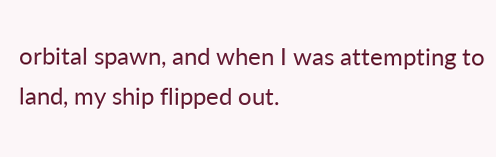orbital spawn, and when I was attempting to land, my ship flipped out.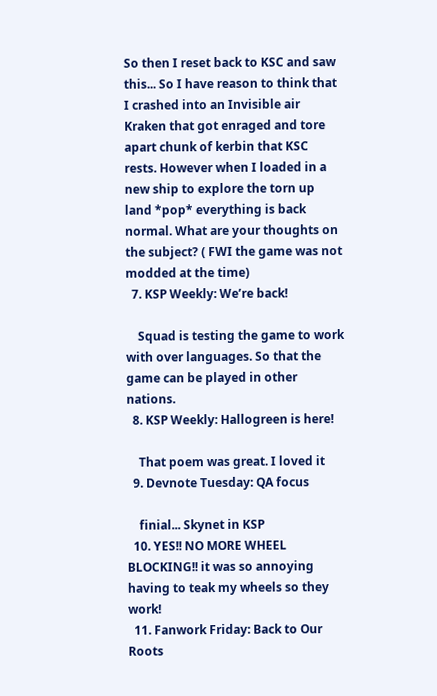So then I reset back to KSC and saw this... So I have reason to think that I crashed into an Invisible air Kraken that got enraged and tore apart chunk of kerbin that KSC rests. However when I loaded in a new ship to explore the torn up land *pop* everything is back normal. What are your thoughts on the subject? ( FWI the game was not modded at the time)
  7. KSP Weekly: We’re back!

    Squad is testing the game to work with over languages. So that the game can be played in other nations.
  8. KSP Weekly: Hallogreen is here!

    That poem was great. I loved it
  9. Devnote Tuesday: QA focus

    finial... Skynet in KSP
  10. YES!! NO MORE WHEEL BLOCKING!! it was so annoying having to teak my wheels so they work!
  11. Fanwork Friday: Back to Our Roots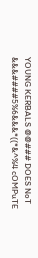YOUNG KERBALS @@### DOES NoT &&&####5%6&&&*((*&^%4 cOMPuTE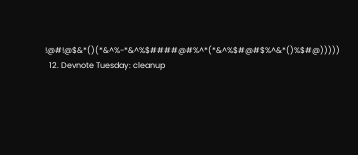!@#!@$&*()(*&^%-*&^%$####@#%^*(*&^%$#@#$%^&*()%$#@)))))
  12. Devnote Tuesday: cleanup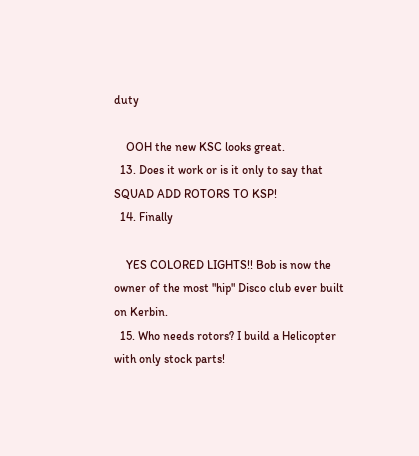duty

    OOH the new KSC looks great.
  13. Does it work or is it only to say that SQUAD ADD ROTORS TO KSP!
  14. Finally

    YES COLORED LIGHTS!! Bob is now the owner of the most "hip" Disco club ever built on Kerbin.
  15. Who needs rotors? I build a Helicopter with only stock parts!